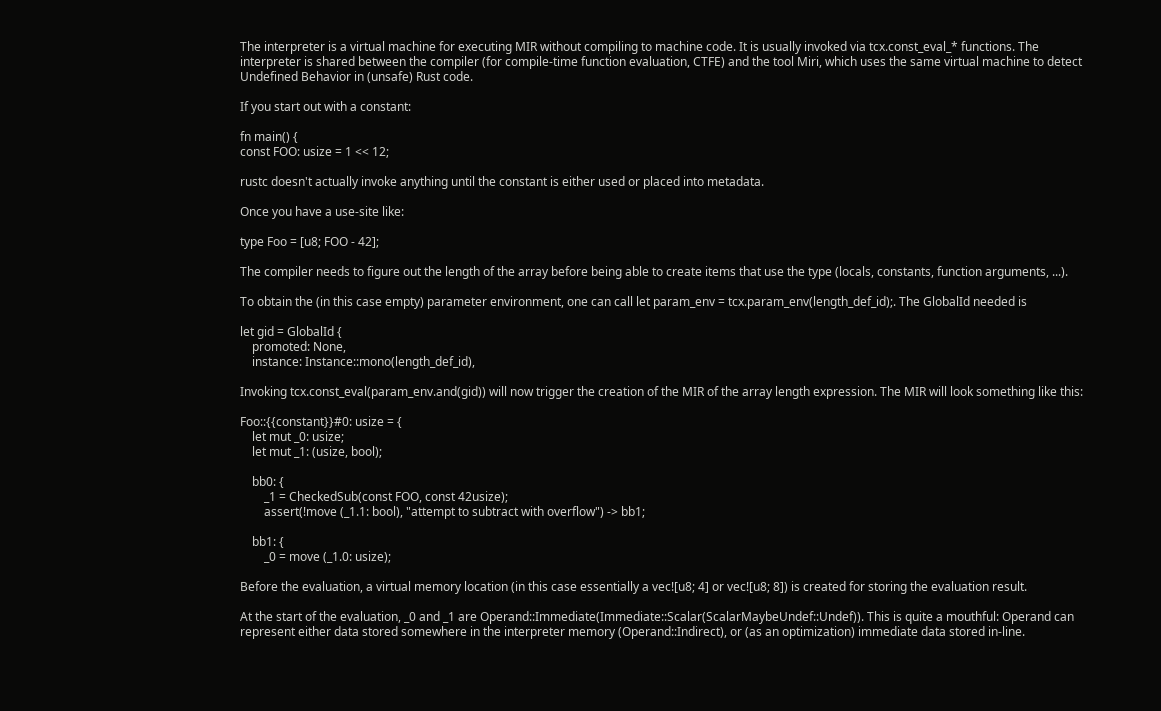The interpreter is a virtual machine for executing MIR without compiling to machine code. It is usually invoked via tcx.const_eval_* functions. The interpreter is shared between the compiler (for compile-time function evaluation, CTFE) and the tool Miri, which uses the same virtual machine to detect Undefined Behavior in (unsafe) Rust code.

If you start out with a constant:

fn main() {
const FOO: usize = 1 << 12;

rustc doesn't actually invoke anything until the constant is either used or placed into metadata.

Once you have a use-site like:

type Foo = [u8; FOO - 42];

The compiler needs to figure out the length of the array before being able to create items that use the type (locals, constants, function arguments, ...).

To obtain the (in this case empty) parameter environment, one can call let param_env = tcx.param_env(length_def_id);. The GlobalId needed is

let gid = GlobalId {
    promoted: None,
    instance: Instance::mono(length_def_id),

Invoking tcx.const_eval(param_env.and(gid)) will now trigger the creation of the MIR of the array length expression. The MIR will look something like this:

Foo::{{constant}}#0: usize = {
    let mut _0: usize;
    let mut _1: (usize, bool);

    bb0: {
        _1 = CheckedSub(const FOO, const 42usize);
        assert(!move (_1.1: bool), "attempt to subtract with overflow") -> bb1;

    bb1: {
        _0 = move (_1.0: usize);

Before the evaluation, a virtual memory location (in this case essentially a vec![u8; 4] or vec![u8; 8]) is created for storing the evaluation result.

At the start of the evaluation, _0 and _1 are Operand::Immediate(Immediate::Scalar(ScalarMaybeUndef::Undef)). This is quite a mouthful: Operand can represent either data stored somewhere in the interpreter memory (Operand::Indirect), or (as an optimization) immediate data stored in-line.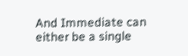And Immediate can either be a single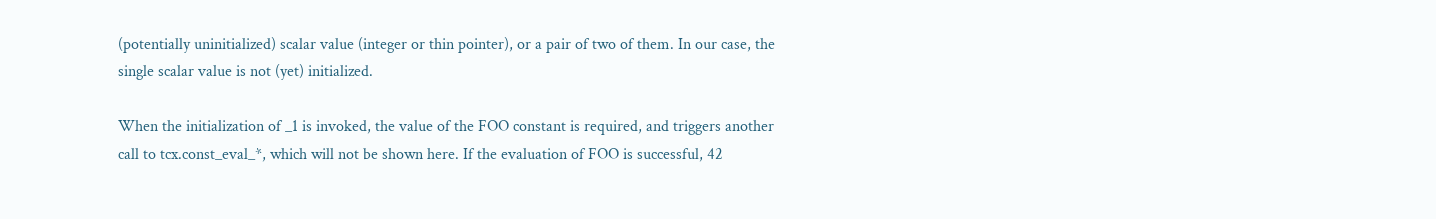(potentially uninitialized) scalar value (integer or thin pointer), or a pair of two of them. In our case, the single scalar value is not (yet) initialized.

When the initialization of _1 is invoked, the value of the FOO constant is required, and triggers another call to tcx.const_eval_*, which will not be shown here. If the evaluation of FOO is successful, 42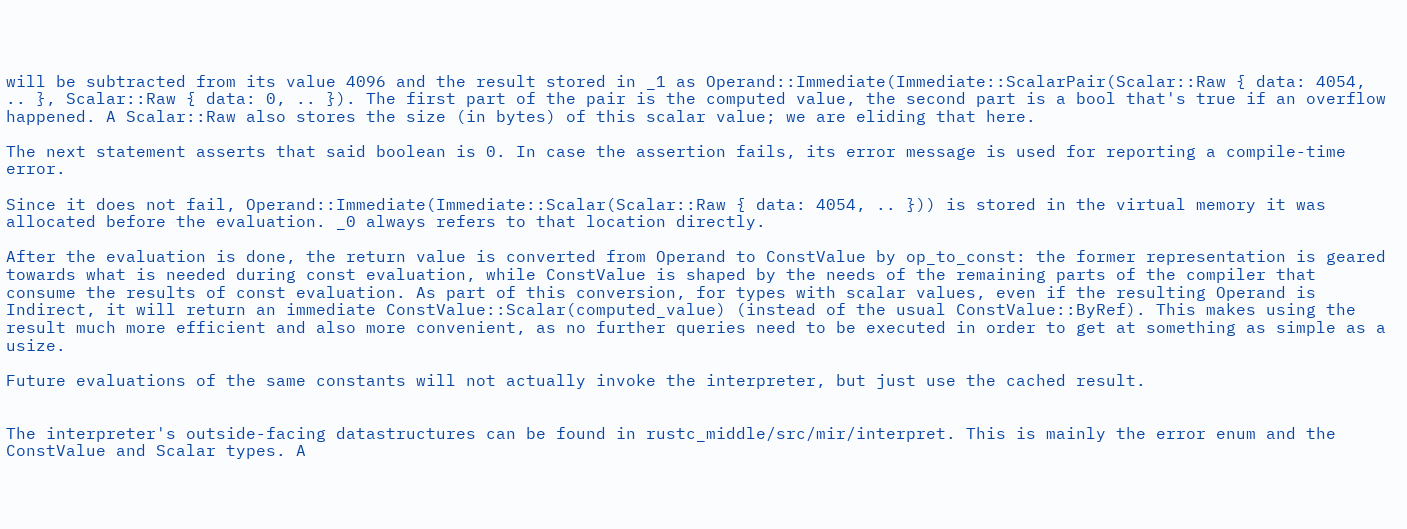will be subtracted from its value 4096 and the result stored in _1 as Operand::Immediate(Immediate::ScalarPair(Scalar::Raw { data: 4054, .. }, Scalar::Raw { data: 0, .. }). The first part of the pair is the computed value, the second part is a bool that's true if an overflow happened. A Scalar::Raw also stores the size (in bytes) of this scalar value; we are eliding that here.

The next statement asserts that said boolean is 0. In case the assertion fails, its error message is used for reporting a compile-time error.

Since it does not fail, Operand::Immediate(Immediate::Scalar(Scalar::Raw { data: 4054, .. })) is stored in the virtual memory it was allocated before the evaluation. _0 always refers to that location directly.

After the evaluation is done, the return value is converted from Operand to ConstValue by op_to_const: the former representation is geared towards what is needed during const evaluation, while ConstValue is shaped by the needs of the remaining parts of the compiler that consume the results of const evaluation. As part of this conversion, for types with scalar values, even if the resulting Operand is Indirect, it will return an immediate ConstValue::Scalar(computed_value) (instead of the usual ConstValue::ByRef). This makes using the result much more efficient and also more convenient, as no further queries need to be executed in order to get at something as simple as a usize.

Future evaluations of the same constants will not actually invoke the interpreter, but just use the cached result.


The interpreter's outside-facing datastructures can be found in rustc_middle/src/mir/interpret. This is mainly the error enum and the ConstValue and Scalar types. A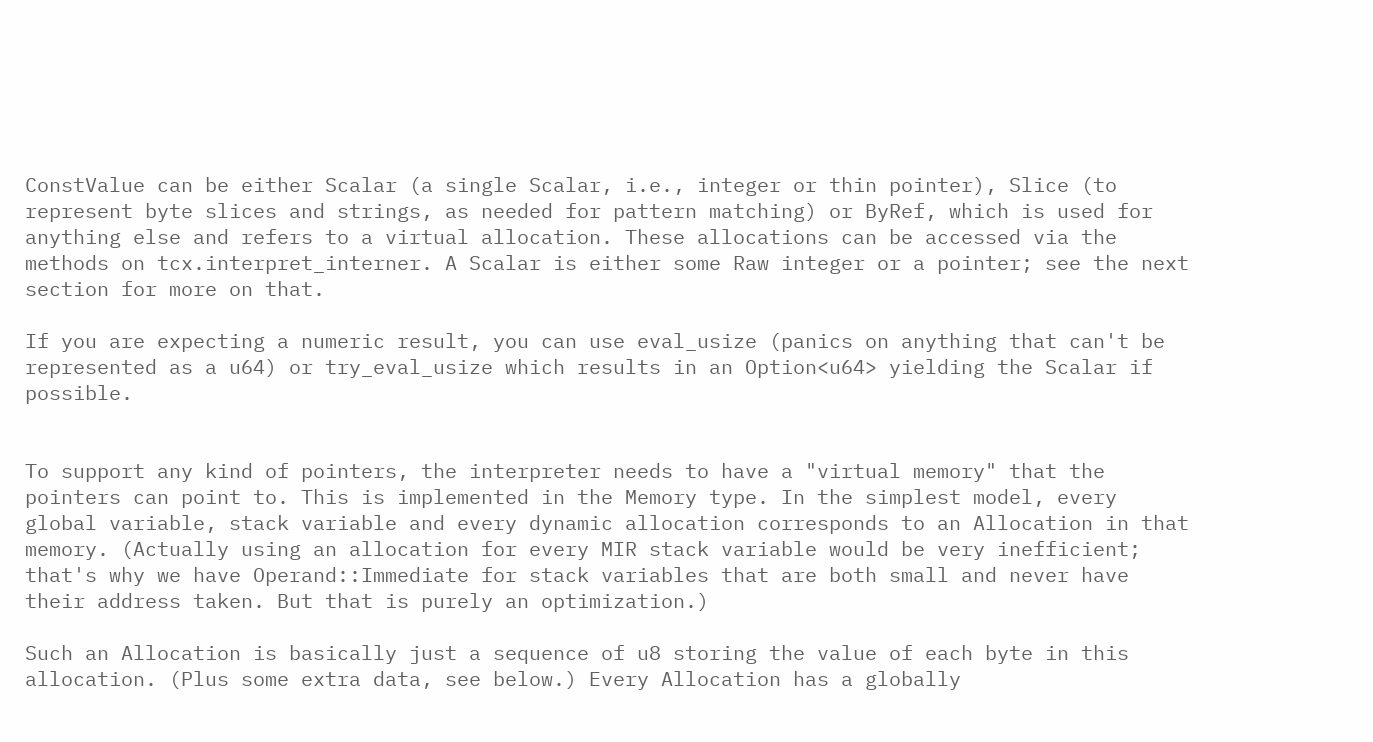ConstValue can be either Scalar (a single Scalar, i.e., integer or thin pointer), Slice (to represent byte slices and strings, as needed for pattern matching) or ByRef, which is used for anything else and refers to a virtual allocation. These allocations can be accessed via the methods on tcx.interpret_interner. A Scalar is either some Raw integer or a pointer; see the next section for more on that.

If you are expecting a numeric result, you can use eval_usize (panics on anything that can't be represented as a u64) or try_eval_usize which results in an Option<u64> yielding the Scalar if possible.


To support any kind of pointers, the interpreter needs to have a "virtual memory" that the pointers can point to. This is implemented in the Memory type. In the simplest model, every global variable, stack variable and every dynamic allocation corresponds to an Allocation in that memory. (Actually using an allocation for every MIR stack variable would be very inefficient; that's why we have Operand::Immediate for stack variables that are both small and never have their address taken. But that is purely an optimization.)

Such an Allocation is basically just a sequence of u8 storing the value of each byte in this allocation. (Plus some extra data, see below.) Every Allocation has a globally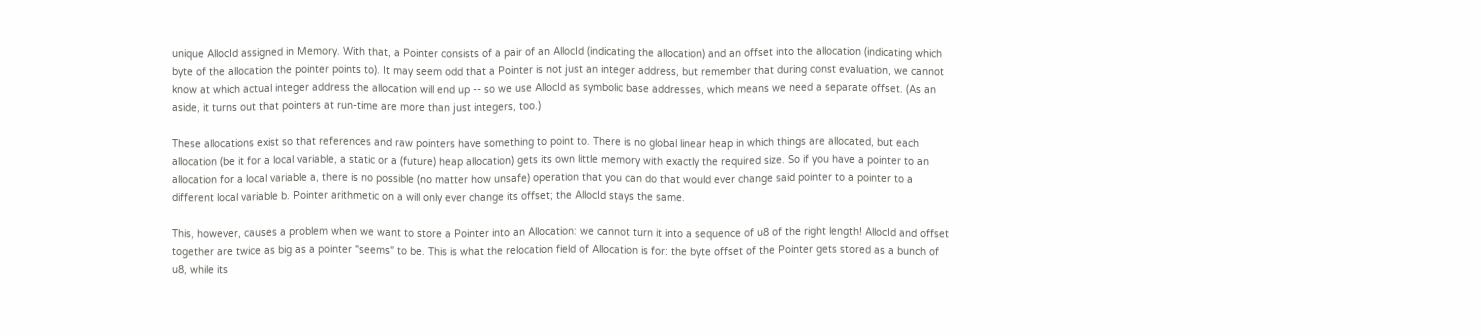unique AllocId assigned in Memory. With that, a Pointer consists of a pair of an AllocId (indicating the allocation) and an offset into the allocation (indicating which byte of the allocation the pointer points to). It may seem odd that a Pointer is not just an integer address, but remember that during const evaluation, we cannot know at which actual integer address the allocation will end up -- so we use AllocId as symbolic base addresses, which means we need a separate offset. (As an aside, it turns out that pointers at run-time are more than just integers, too.)

These allocations exist so that references and raw pointers have something to point to. There is no global linear heap in which things are allocated, but each allocation (be it for a local variable, a static or a (future) heap allocation) gets its own little memory with exactly the required size. So if you have a pointer to an allocation for a local variable a, there is no possible (no matter how unsafe) operation that you can do that would ever change said pointer to a pointer to a different local variable b. Pointer arithmetic on a will only ever change its offset; the AllocId stays the same.

This, however, causes a problem when we want to store a Pointer into an Allocation: we cannot turn it into a sequence of u8 of the right length! AllocId and offset together are twice as big as a pointer "seems" to be. This is what the relocation field of Allocation is for: the byte offset of the Pointer gets stored as a bunch of u8, while its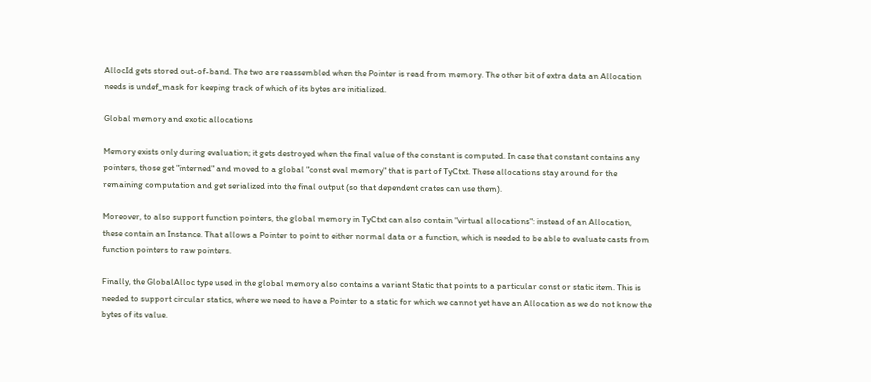AllocId gets stored out-of-band. The two are reassembled when the Pointer is read from memory. The other bit of extra data an Allocation needs is undef_mask for keeping track of which of its bytes are initialized.

Global memory and exotic allocations

Memory exists only during evaluation; it gets destroyed when the final value of the constant is computed. In case that constant contains any pointers, those get "interned" and moved to a global "const eval memory" that is part of TyCtxt. These allocations stay around for the remaining computation and get serialized into the final output (so that dependent crates can use them).

Moreover, to also support function pointers, the global memory in TyCtxt can also contain "virtual allocations": instead of an Allocation, these contain an Instance. That allows a Pointer to point to either normal data or a function, which is needed to be able to evaluate casts from function pointers to raw pointers.

Finally, the GlobalAlloc type used in the global memory also contains a variant Static that points to a particular const or static item. This is needed to support circular statics, where we need to have a Pointer to a static for which we cannot yet have an Allocation as we do not know the bytes of its value.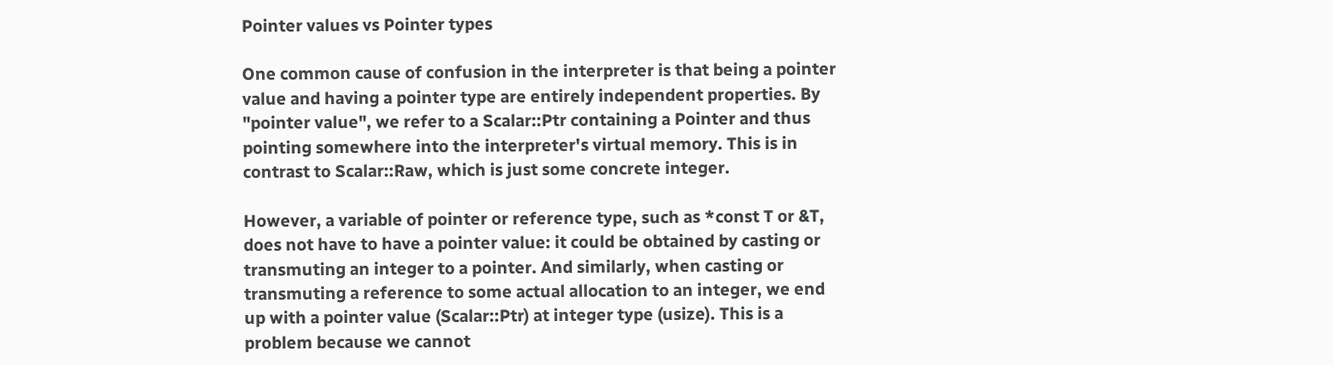Pointer values vs Pointer types

One common cause of confusion in the interpreter is that being a pointer value and having a pointer type are entirely independent properties. By "pointer value", we refer to a Scalar::Ptr containing a Pointer and thus pointing somewhere into the interpreter's virtual memory. This is in contrast to Scalar::Raw, which is just some concrete integer.

However, a variable of pointer or reference type, such as *const T or &T, does not have to have a pointer value: it could be obtained by casting or transmuting an integer to a pointer. And similarly, when casting or transmuting a reference to some actual allocation to an integer, we end up with a pointer value (Scalar::Ptr) at integer type (usize). This is a problem because we cannot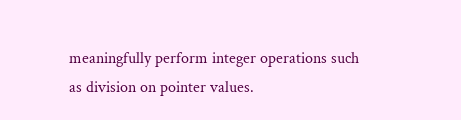meaningfully perform integer operations such as division on pointer values.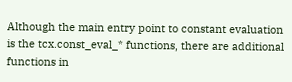Although the main entry point to constant evaluation is the tcx.const_eval_* functions, there are additional functions in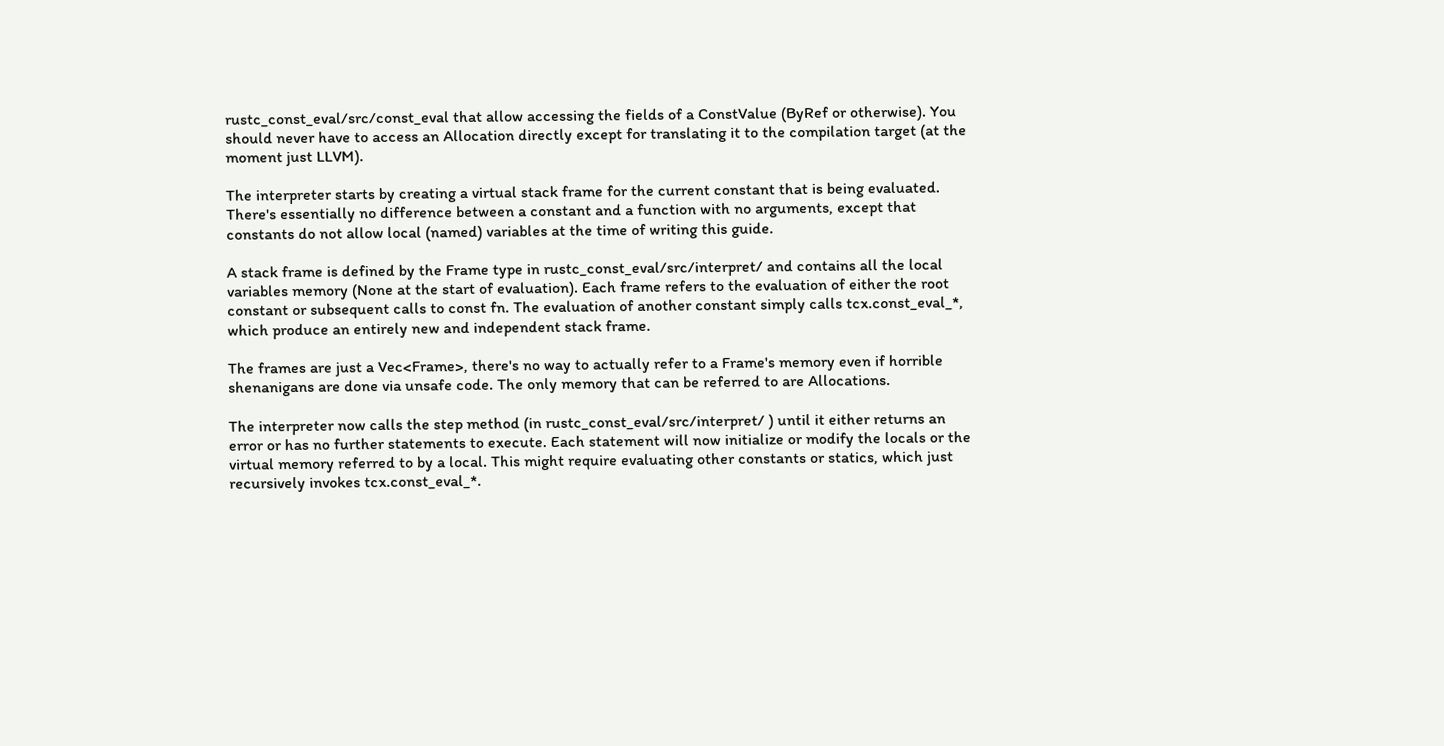rustc_const_eval/src/const_eval that allow accessing the fields of a ConstValue (ByRef or otherwise). You should never have to access an Allocation directly except for translating it to the compilation target (at the moment just LLVM).

The interpreter starts by creating a virtual stack frame for the current constant that is being evaluated. There's essentially no difference between a constant and a function with no arguments, except that constants do not allow local (named) variables at the time of writing this guide.

A stack frame is defined by the Frame type in rustc_const_eval/src/interpret/ and contains all the local variables memory (None at the start of evaluation). Each frame refers to the evaluation of either the root constant or subsequent calls to const fn. The evaluation of another constant simply calls tcx.const_eval_*, which produce an entirely new and independent stack frame.

The frames are just a Vec<Frame>, there's no way to actually refer to a Frame's memory even if horrible shenanigans are done via unsafe code. The only memory that can be referred to are Allocations.

The interpreter now calls the step method (in rustc_const_eval/src/interpret/ ) until it either returns an error or has no further statements to execute. Each statement will now initialize or modify the locals or the virtual memory referred to by a local. This might require evaluating other constants or statics, which just recursively invokes tcx.const_eval_*.